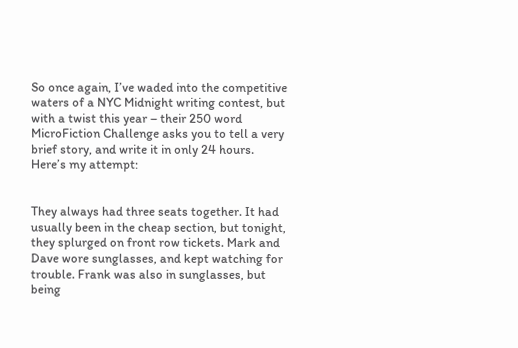So once again, I’ve waded into the competitive waters of a NYC Midnight writing contest, but with a twist this year – their 250 word MicroFiction Challenge asks you to tell a very brief story, and write it in only 24 hours. Here’s my attempt:


They always had three seats together. It had usually been in the cheap section, but tonight, they splurged on front row tickets. Mark and Dave wore sunglasses, and kept watching for trouble. Frank was also in sunglasses, but being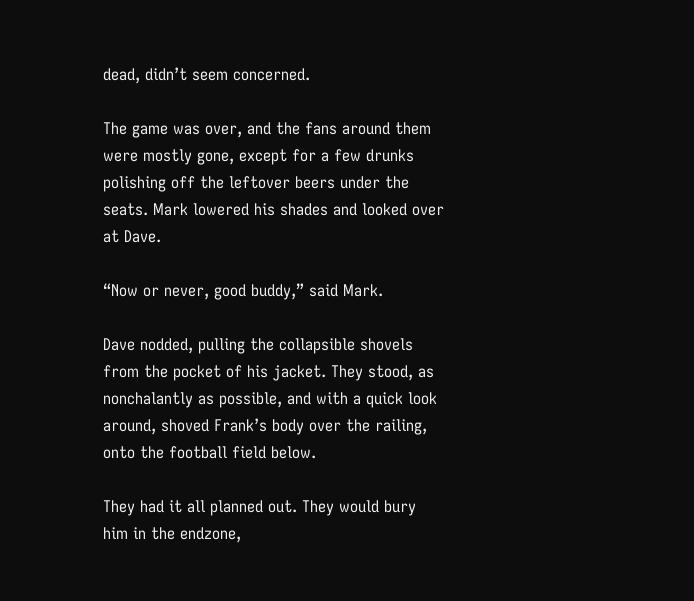dead, didn’t seem concerned.

The game was over, and the fans around them were mostly gone, except for a few drunks polishing off the leftover beers under the seats. Mark lowered his shades and looked over at Dave.

“Now or never, good buddy,” said Mark.

Dave nodded, pulling the collapsible shovels from the pocket of his jacket. They stood, as nonchalantly as possible, and with a quick look around, shoved Frank’s body over the railing, onto the football field below.

They had it all planned out. They would bury him in the endzone,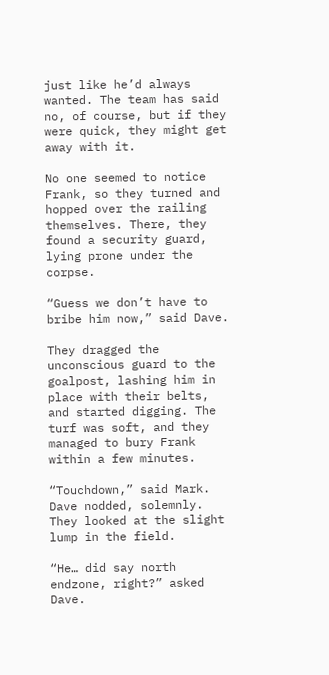just like he’d always wanted. The team has said no, of course, but if they were quick, they might get away with it.

No one seemed to notice Frank, so they turned and hopped over the railing themselves. There, they found a security guard, lying prone under the corpse.

“Guess we don’t have to bribe him now,” said Dave.

They dragged the unconscious guard to the goalpost, lashing him in place with their belts, and started digging. The turf was soft, and they managed to bury Frank within a few minutes.

“Touchdown,” said Mark. Dave nodded, solemnly. They looked at the slight lump in the field.

“He… did say north endzone, right?” asked Dave.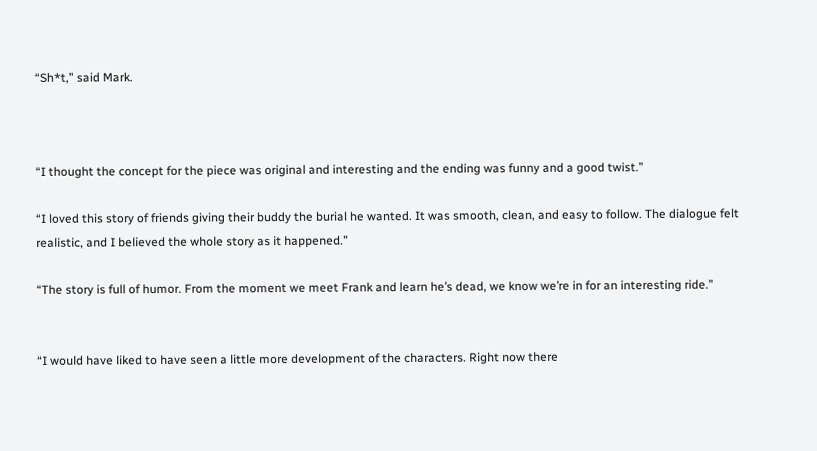“Sh*t,” said Mark.



“I thought the concept for the piece was original and interesting and the ending was funny and a good twist.”

“I loved this story of friends giving their buddy the burial he wanted. It was smooth, clean, and easy to follow. The dialogue felt realistic, and I believed the whole story as it happened.”

“The story is full of humor. From the moment we meet Frank and learn he’s dead, we know we’re in for an interesting ride.”


“I would have liked to have seen a little more development of the characters. Right now there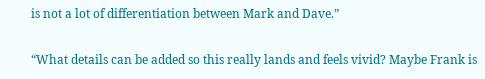is not a lot of differentiation between Mark and Dave.”

“What details can be added so this really lands and feels vivid? Maybe Frank is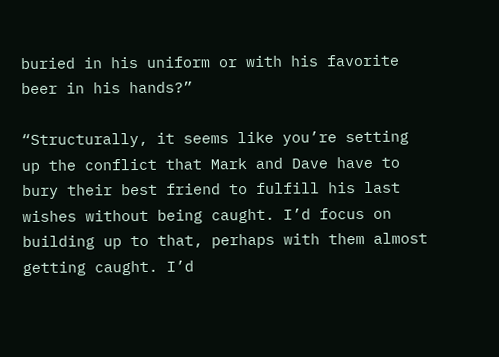buried in his uniform or with his favorite beer in his hands?”

“Structurally, it seems like you’re setting up the conflict that Mark and Dave have to bury their best friend to fulfill his last wishes without being caught. I’d focus on building up to that, perhaps with them almost getting caught. I’d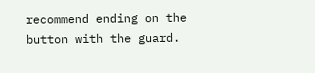recommend ending on the button with the guard.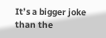It’s a bigger joke than the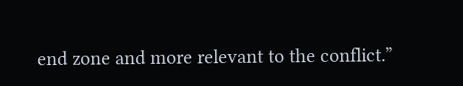end zone and more relevant to the conflict.”